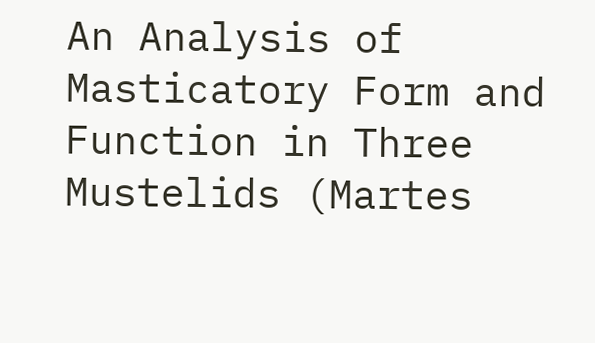An Analysis of Masticatory Form and Function in Three Mustelids (Martes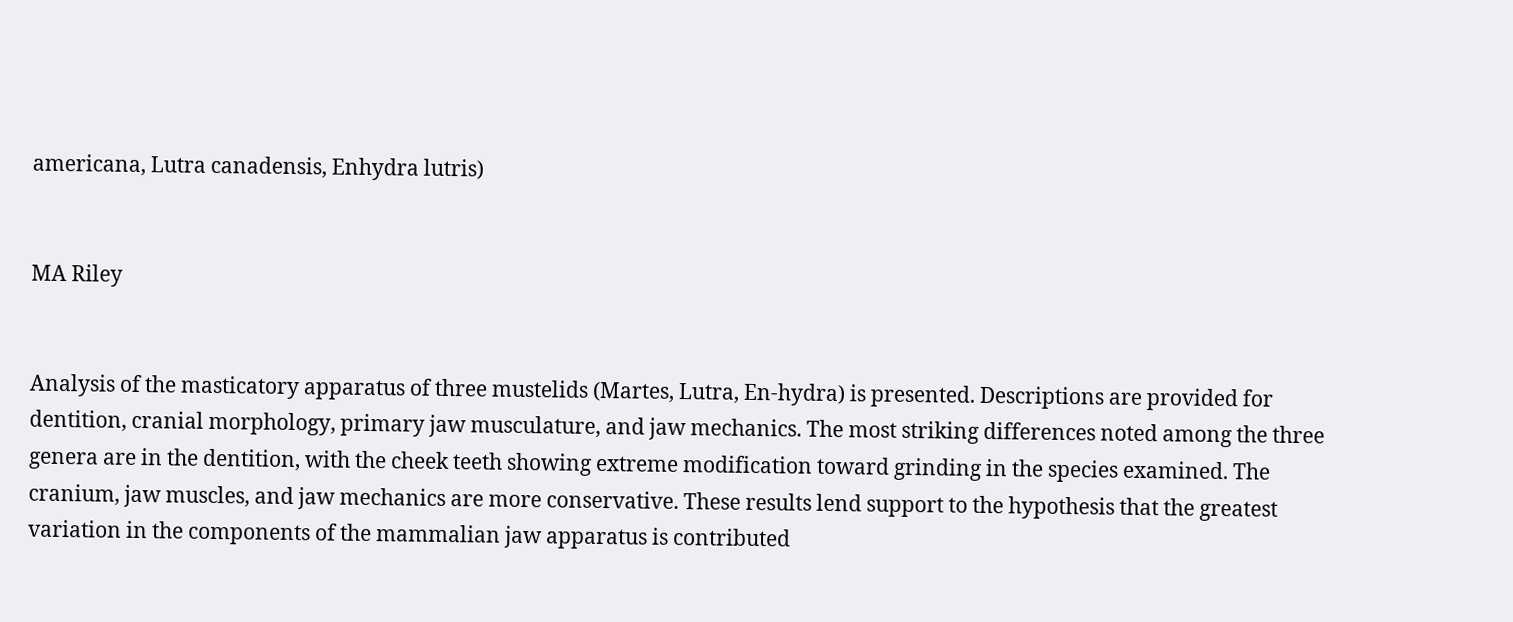americana, Lutra canadensis, Enhydra lutris)


MA Riley


Analysis of the masticatory apparatus of three mustelids (Martes, Lutra, En-hydra) is presented. Descriptions are provided for dentition, cranial morphology, primary jaw musculature, and jaw mechanics. The most striking differences noted among the three genera are in the dentition, with the cheek teeth showing extreme modification toward grinding in the species examined. The cranium, jaw muscles, and jaw mechanics are more conservative. These results lend support to the hypothesis that the greatest variation in the components of the mammalian jaw apparatus is contributed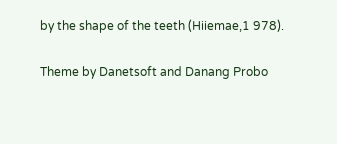by the shape of the teeth (Hiiemae,1 978).

Theme by Danetsoft and Danang Probo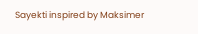Sayekti inspired by Maksimer